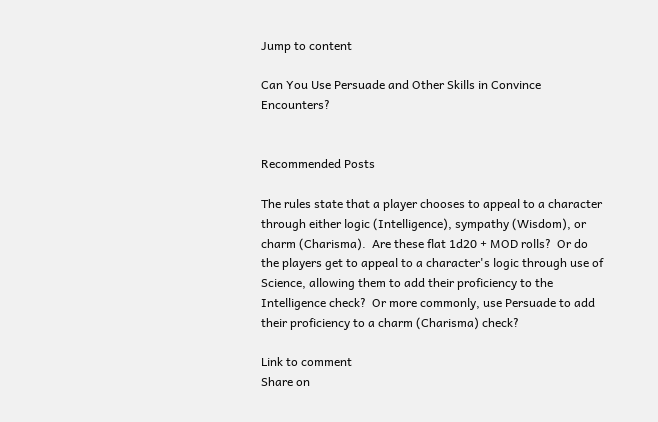Jump to content

Can You Use Persuade and Other Skills in Convince Encounters?


Recommended Posts

The rules state that a player chooses to appeal to a character through either logic (Intelligence), sympathy (Wisdom), or charm (Charisma).  Are these flat 1d20 + MOD rolls?  Or do the players get to appeal to a character's logic through use of Science, allowing them to add their proficiency to the Intelligence check?  Or more commonly, use Persuade to add their proficiency to a charm (Charisma) check?

Link to comment
Share on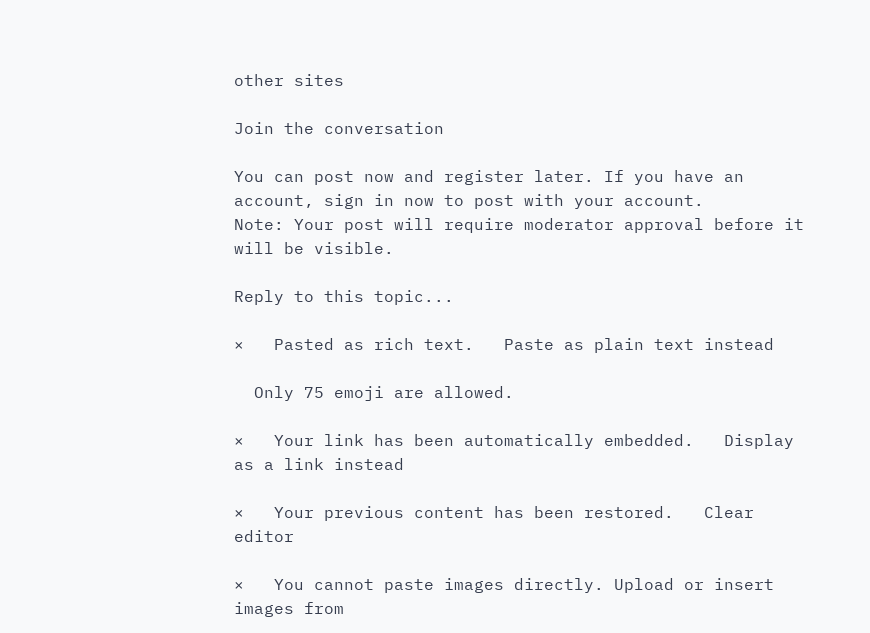other sites

Join the conversation

You can post now and register later. If you have an account, sign in now to post with your account.
Note: Your post will require moderator approval before it will be visible.

Reply to this topic...

×   Pasted as rich text.   Paste as plain text instead

  Only 75 emoji are allowed.

×   Your link has been automatically embedded.   Display as a link instead

×   Your previous content has been restored.   Clear editor

×   You cannot paste images directly. Upload or insert images from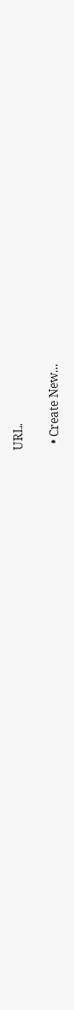URL.

  • Create New...